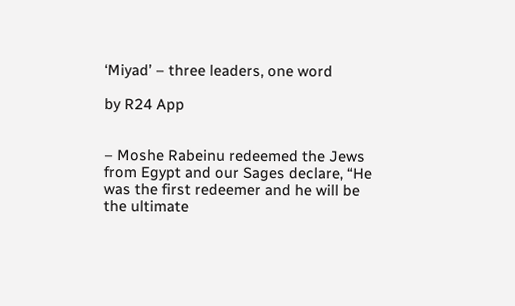‘Miyad’ – three leaders, one word

by R24 App


– Moshe Rabeinu redeemed the Jews from Egypt and our Sages declare, “He was the first redeemer and he will be the ultimate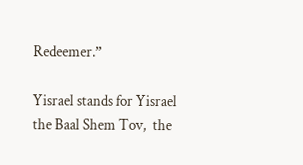Redeemer.”

Yisrael stands for Yisrael the Baal Shem Tov,  the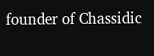founder of Chassidic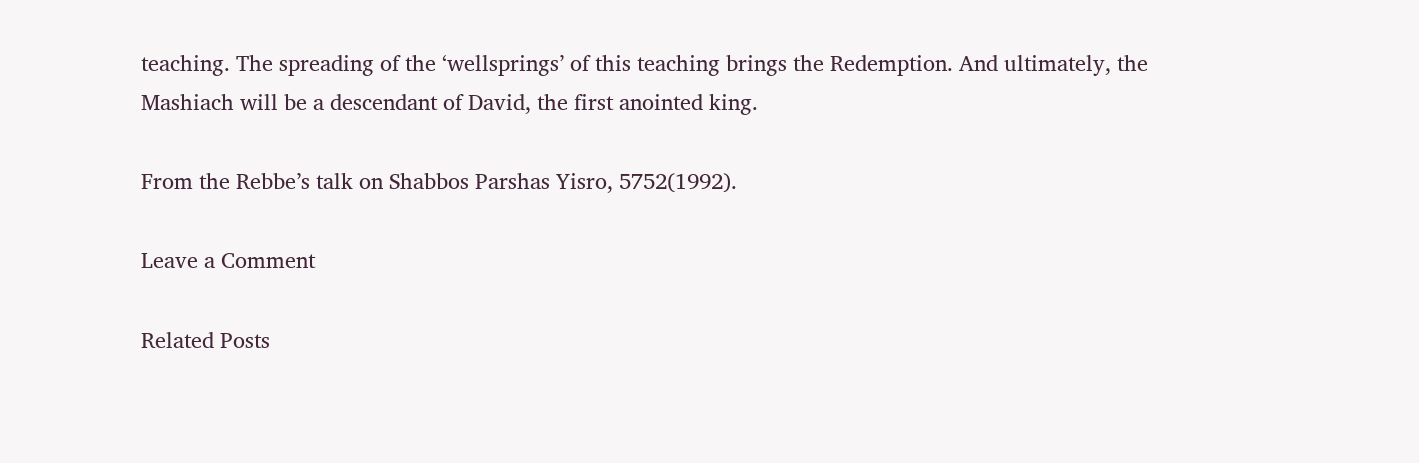teaching. The spreading of the ‘wellsprings’ of this teaching brings the Redemption. And ultimately, the Mashiach will be a descendant of David, the first anointed king.

From the Rebbe’s talk on Shabbos Parshas Yisro, 5752(1992).

Leave a Comment

Related Posts